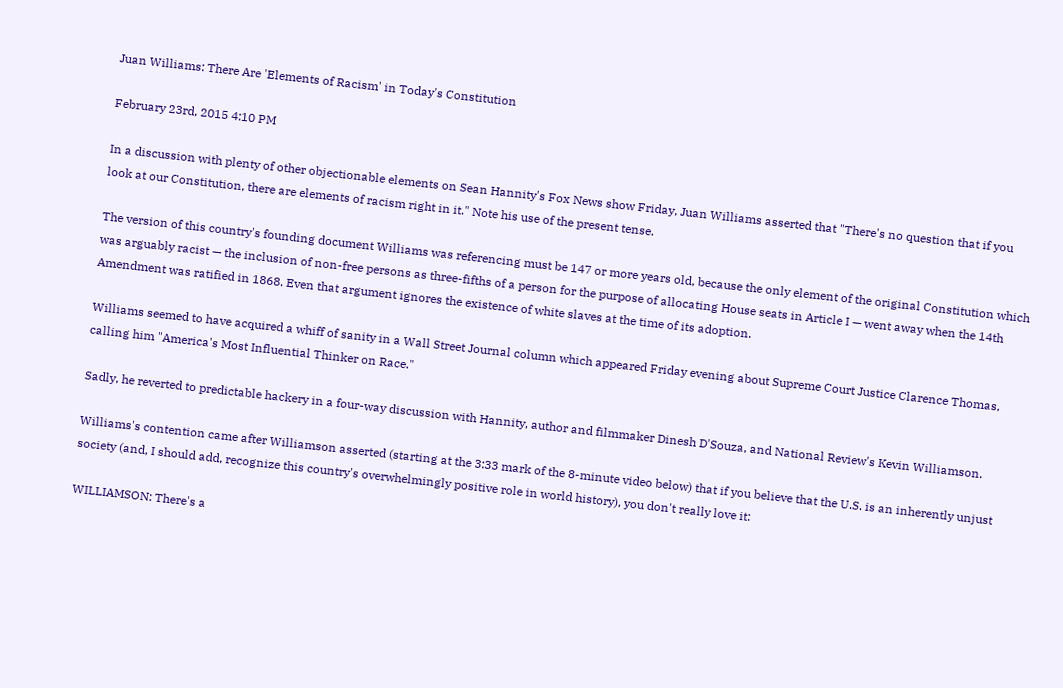Juan Williams: There Are 'Elements of Racism' in Today's Constitution

February 23rd, 2015 4:10 PM

In a discussion with plenty of other objectionable elements on Sean Hannity's Fox News show Friday, Juan Williams asserted that "There's no question that if you look at our Constitution, there are elements of racism right in it." Note his use of the present tense.

The version of this country's founding document Williams was referencing must be 147 or more years old, because the only element of the original Constitution which was arguably racist — the inclusion of non-free persons as three-fifths of a person for the purpose of allocating House seats in Article I — went away when the 14th Amendment was ratified in 1868. Even that argument ignores the existence of white slaves at the time of its adoption.

Williams seemed to have acquired a whiff of sanity in a Wall Street Journal column which appeared Friday evening about Supreme Court Justice Clarence Thomas, calling him "America's Most Influential Thinker on Race."

Sadly, he reverted to predictable hackery in a four-way discussion with Hannity, author and filmmaker Dinesh D'Souza, and National Review's Kevin Williamson.

Williams's contention came after Williamson asserted (starting at the 3:33 mark of the 8-minute video below) that if you believe that the U.S. is an inherently unjust society (and, I should add, recognize this country's overwhelmingly positive role in world history), you don't really love it:

WILLIAMSON: There's a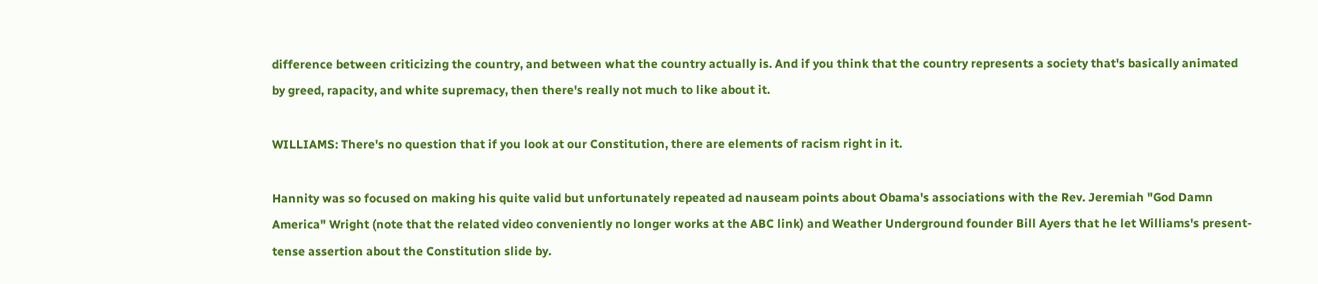difference between criticizing the country, and between what the country actually is. And if you think that the country represents a society that's basically animated by greed, rapacity, and white supremacy, then there's really not much to like about it.

WILLIAMS: There's no question that if you look at our Constitution, there are elements of racism right in it.

Hannity was so focused on making his quite valid but unfortunately repeated ad nauseam points about Obama's associations with the Rev. Jeremiah "God Damn America" Wright (note that the related video conveniently no longer works at the ABC link) and Weather Underground founder Bill Ayers that he let Williams's present-tense assertion about the Constitution slide by.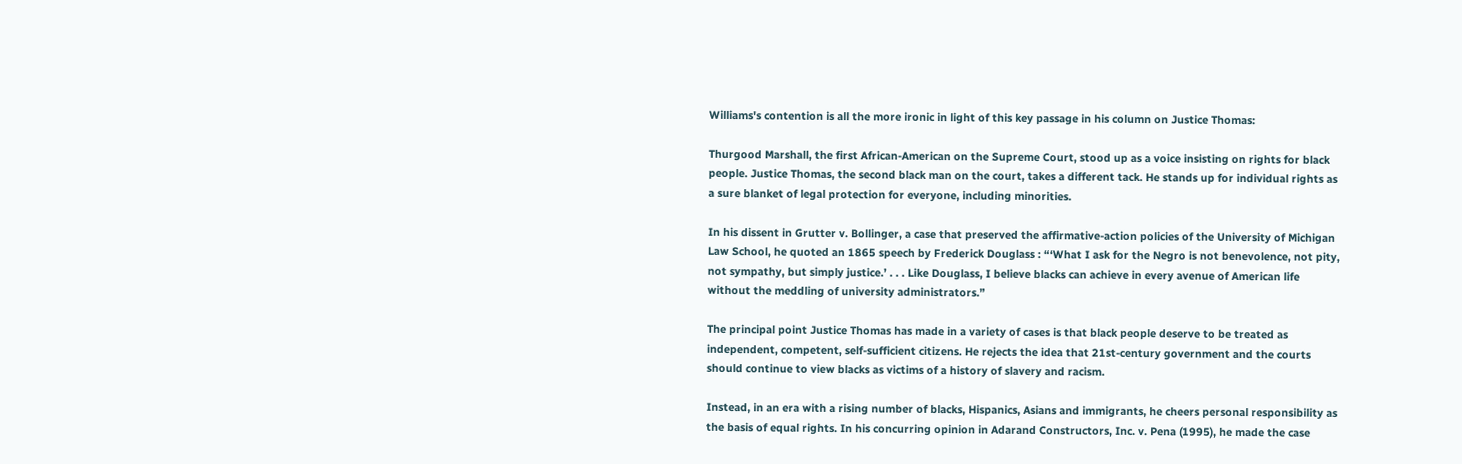Williams's contention is all the more ironic in light of this key passage in his column on Justice Thomas:

Thurgood Marshall, the first African-American on the Supreme Court, stood up as a voice insisting on rights for black people. Justice Thomas, the second black man on the court, takes a different tack. He stands up for individual rights as a sure blanket of legal protection for everyone, including minorities.

In his dissent in Grutter v. Bollinger, a case that preserved the affirmative-action policies of the University of Michigan Law School, he quoted an 1865 speech by Frederick Douglass : “‘What I ask for the Negro is not benevolence, not pity, not sympathy, but simply justice.’ . . . Like Douglass, I believe blacks can achieve in every avenue of American life without the meddling of university administrators.”

The principal point Justice Thomas has made in a variety of cases is that black people deserve to be treated as independent, competent, self-sufficient citizens. He rejects the idea that 21st-century government and the courts should continue to view blacks as victims of a history of slavery and racism.

Instead, in an era with a rising number of blacks, Hispanics, Asians and immigrants, he cheers personal responsibility as the basis of equal rights. In his concurring opinion in Adarand Constructors, Inc. v. Pena (1995), he made the case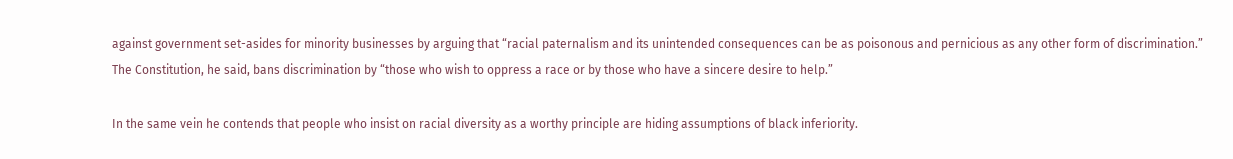against government set-asides for minority businesses by arguing that “racial paternalism and its unintended consequences can be as poisonous and pernicious as any other form of discrimination.” The Constitution, he said, bans discrimination by “those who wish to oppress a race or by those who have a sincere desire to help.”

In the same vein he contends that people who insist on racial diversity as a worthy principle are hiding assumptions of black inferiority.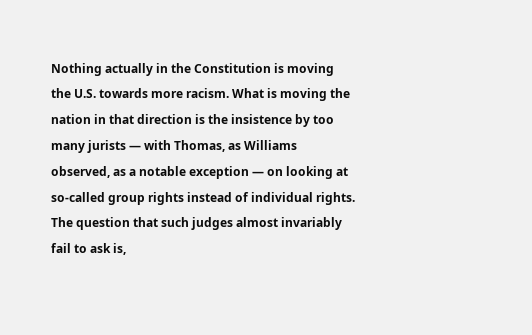Nothing actually in the Constitution is moving the U.S. towards more racism. What is moving the nation in that direction is the insistence by too many jurists — with Thomas, as Williams observed, as a notable exception — on looking at so-called group rights instead of individual rights. The question that such judges almost invariably fail to ask is,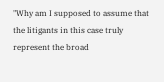"Why am I supposed to assume that the litigants in this case truly represent the broad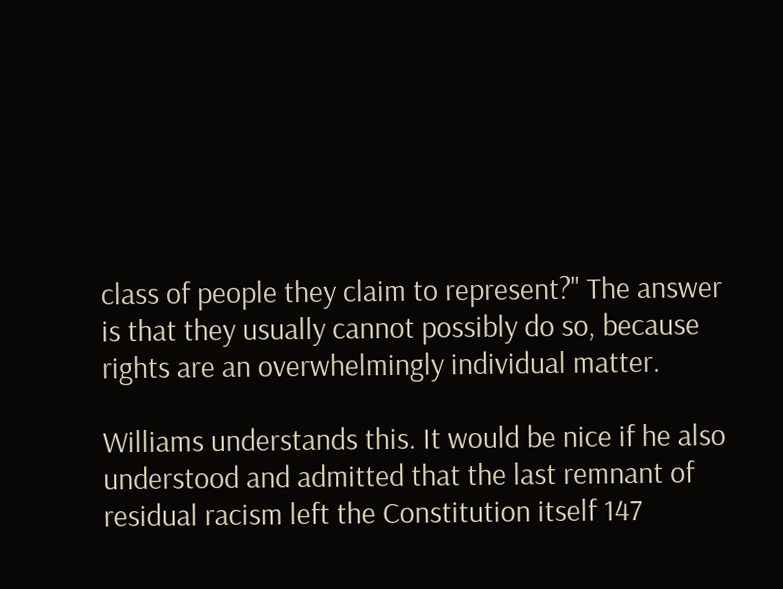class of people they claim to represent?" The answer is that they usually cannot possibly do so, because rights are an overwhelmingly individual matter.

Williams understands this. It would be nice if he also understood and admitted that the last remnant of residual racism left the Constitution itself 147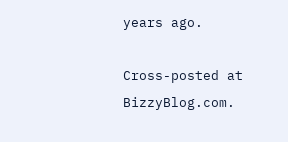years ago.

Cross-posted at BizzyBlog.com.